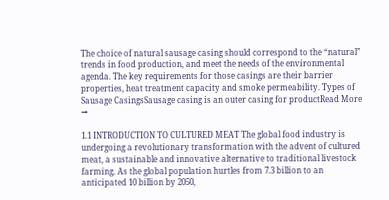The choice of natural sausage casing should correspond to the “natural” trends in food production, and meet the needs of the environmental agenda. The key requirements for those casings are their barrier properties, heat treatment capacity and smoke permeability. Types of Sausage CasingsSausage casing is an outer casing for productRead More →

1.1 INTRODUCTION TO CULTURED MEAT The global food industry is undergoing a revolutionary transformation with the advent of cultured meat, a sustainable and innovative alternative to traditional livestock farming. As the global population hurtles from 7.3 billion to an anticipated 10 billion by 2050,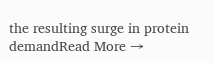the resulting surge in protein demandRead More →